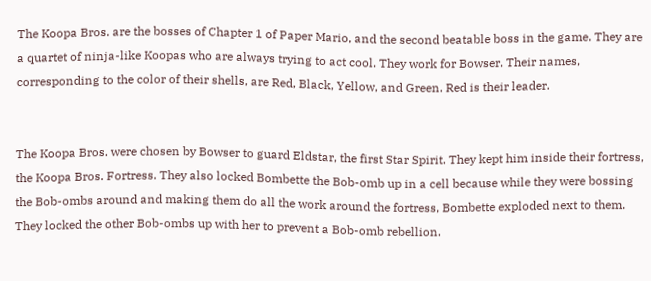The Koopa Bros. are the bosses of Chapter 1 of Paper Mario, and the second beatable boss in the game. They are a quartet of ninja-like Koopas who are always trying to act cool. They work for Bowser. Their names, corresponding to the color of their shells, are Red, Black, Yellow, and Green. Red is their leader.


The Koopa Bros. were chosen by Bowser to guard Eldstar, the first Star Spirit. They kept him inside their fortress, the Koopa Bros. Fortress. They also locked Bombette the Bob-omb up in a cell because while they were bossing the Bob-ombs around and making them do all the work around the fortress, Bombette exploded next to them. They locked the other Bob-ombs up with her to prevent a Bob-omb rebellion.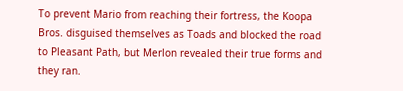To prevent Mario from reaching their fortress, the Koopa Bros. disguised themselves as Toads and blocked the road to Pleasant Path, but Merlon revealed their true forms and they ran.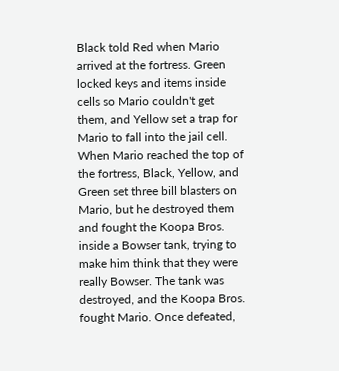Black told Red when Mario arrived at the fortress. Green locked keys and items inside cells so Mario couldn't get them, and Yellow set a trap for Mario to fall into the jail cell. When Mario reached the top of the fortress, Black, Yellow, and Green set three bill blasters on Mario, but he destroyed them and fought the Koopa Bros. inside a Bowser tank, trying to make him think that they were really Bowser. The tank was destroyed, and the Koopa Bros. fought Mario. Once defeated,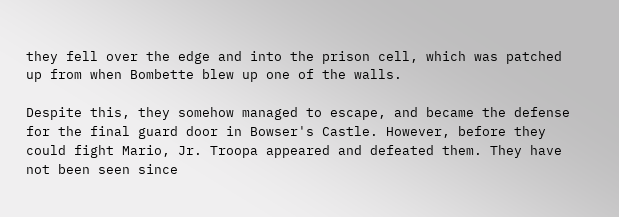they fell over the edge and into the prison cell, which was patched up from when Bombette blew up one of the walls.

Despite this, they somehow managed to escape, and became the defense for the final guard door in Bowser's Castle. However, before they could fight Mario, Jr. Troopa appeared and defeated them. They have not been seen since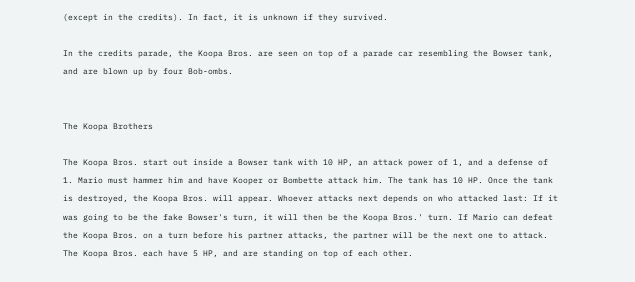(except in the credits). In fact, it is unknown if they survived.

In the credits parade, the Koopa Bros. are seen on top of a parade car resembling the Bowser tank, and are blown up by four Bob-ombs.


The Koopa Brothers

The Koopa Bros. start out inside a Bowser tank with 10 HP, an attack power of 1, and a defense of 1. Mario must hammer him and have Kooper or Bombette attack him. The tank has 10 HP. Once the tank is destroyed, the Koopa Bros. will appear. Whoever attacks next depends on who attacked last: If it was going to be the fake Bowser's turn, it will then be the Koopa Bros.' turn. If Mario can defeat the Koopa Bros. on a turn before his partner attacks, the partner will be the next one to attack. The Koopa Bros. each have 5 HP, and are standing on top of each other.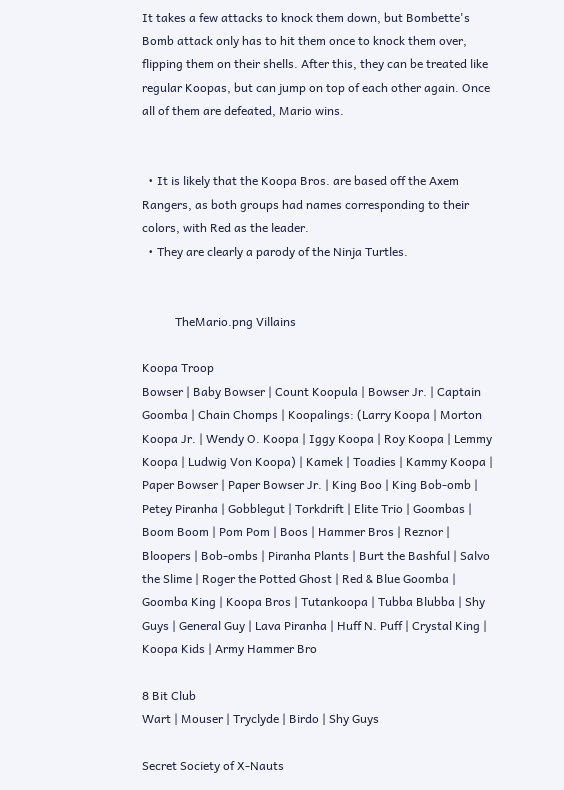It takes a few attacks to knock them down, but Bombette's Bomb attack only has to hit them once to knock them over, flipping them on their shells. After this, they can be treated like regular Koopas, but can jump on top of each other again. Once all of them are defeated, Mario wins.


  • It is likely that the Koopa Bros. are based off the Axem Rangers, as both groups had names corresponding to their colors, with Red as the leader.
  • They are clearly a parody of the Ninja Turtles.


           TheMario.png Villains

Koopa Troop
Bowser | Baby Bowser | Count Koopula | Bowser Jr. | Captain Goomba | Chain Chomps | Koopalings: (Larry Koopa | Morton Koopa Jr. | Wendy O. Koopa | Iggy Koopa | Roy Koopa | Lemmy Koopa | Ludwig Von Koopa) | Kamek | Toadies | Kammy Koopa | Paper Bowser | Paper Bowser Jr. | King Boo | King Bob-omb | Petey Piranha | Gobblegut | Torkdrift | Elite Trio | Goombas | Boom Boom | Pom Pom | Boos | Hammer Bros | Reznor | Bloopers | Bob-ombs | Piranha Plants | Burt the Bashful | Salvo the Slime | Roger the Potted Ghost | Red & Blue Goomba | Goomba King | Koopa Bros | Tutankoopa | Tubba Blubba | Shy Guys | General Guy | Lava Piranha | Huff N. Puff | Crystal King | Koopa Kids | Army Hammer Bro

8 Bit Club
Wart | Mouser | Tryclyde | Birdo | Shy Guys

Secret Society of X-Nauts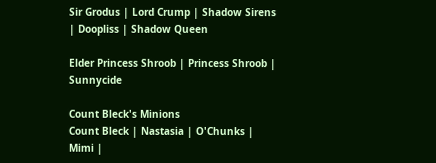Sir Grodus | Lord Crump | Shadow Sirens | Doopliss | Shadow Queen

Elder Princess Shroob | Princess Shroob | Sunnycide

Count Bleck's Minions
Count Bleck | Nastasia | O'Chunks | Mimi |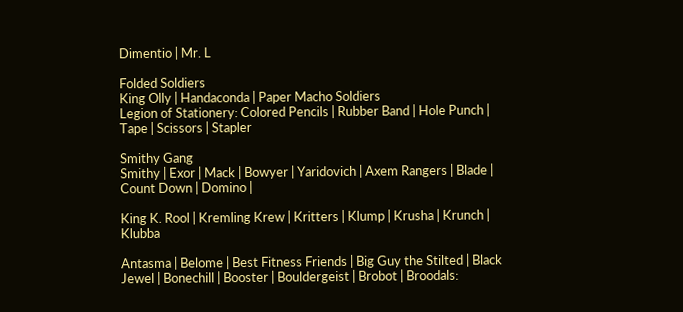Dimentio | Mr. L

Folded Soldiers
King Olly | Handaconda | Paper Macho Soldiers
Legion of Stationery: Colored Pencils | Rubber Band | Hole Punch | Tape | Scissors | Stapler

Smithy Gang
Smithy | Exor | Mack | Bowyer | Yaridovich | Axem Rangers | Blade | Count Down | Domino |

King K. Rool | Kremling Krew | Kritters | Klump | Krusha | Krunch | Klubba

Antasma | Belome | Best Fitness Friends | Big Guy the Stilted | Black Jewel | Bonechill | Booster | Bouldergeist | Brobot | Broodals: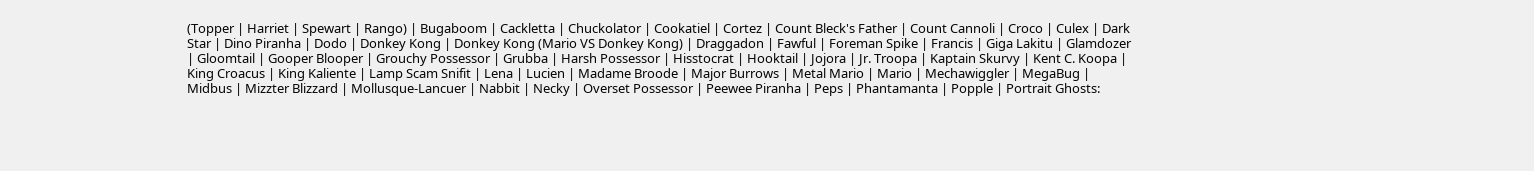(Topper | Harriet | Spewart | Rango) | Bugaboom | Cackletta | Chuckolator | Cookatiel | Cortez | Count Bleck's Father | Count Cannoli | Croco | Culex | Dark Star | Dino Piranha | Dodo | Donkey Kong | Donkey Kong (Mario VS Donkey Kong) | Draggadon | Fawful | Foreman Spike | Francis | Giga Lakitu | Glamdozer | Gloomtail | Gooper Blooper | Grouchy Possessor | Grubba | Harsh Possessor | Hisstocrat | Hooktail | Jojora | Jr. Troopa | Kaptain Skurvy | Kent C. Koopa | King Croacus | King Kaliente | Lamp Scam Snifit | Lena | Lucien | Madame Broode | Major Burrows | Metal Mario | Mario | Mechawiggler | MegaBug | Midbus | Mizzter Blizzard | Mollusque-Lancuer | Nabbit | Necky | Overset Possessor | Peewee Piranha | Peps | Phantamanta | Popple | Portrait Ghosts: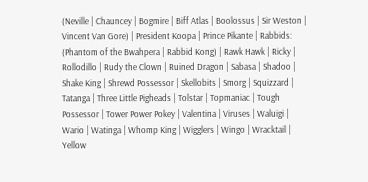(Neville | Chauncey | Bogmire | Biff Atlas | Boolossus | Sir Weston | Vincent Van Gore) | President Koopa | Prince Pikante | Rabbids: (Phantom of the Bwahpera | Rabbid Kong) | Rawk Hawk | Ricky | Rollodillo | Rudy the Clown | Ruined Dragon | Sabasa | Shadoo | Shake King | Shrewd Possessor | Skellobits | Smorg | Squizzard | Tatanga | Three Little Pigheads | Tolstar | Topmaniac | Tough Possessor | Tower Power Pokey | Valentina | Viruses | Waluigi | Wario | Watinga | Whomp King | Wigglers | Wingo | Wracktail | Yellow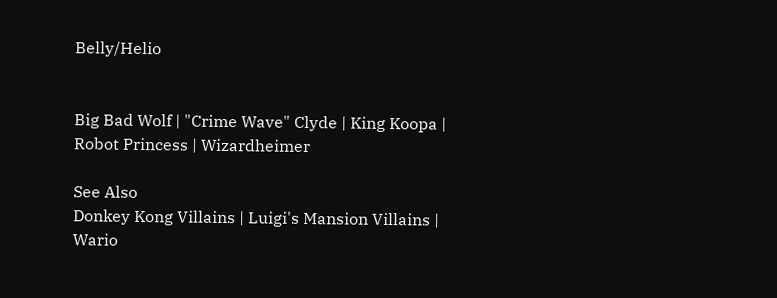Belly/Helio


Big Bad Wolf | "Crime Wave" Clyde | King Koopa | Robot Princess | Wizardheimer

See Also
Donkey Kong Villains | Luigi's Mansion Villains | Wario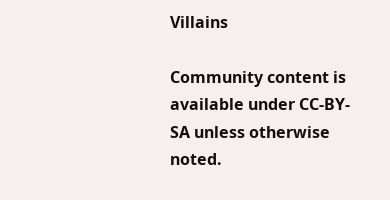Villains

Community content is available under CC-BY-SA unless otherwise noted.